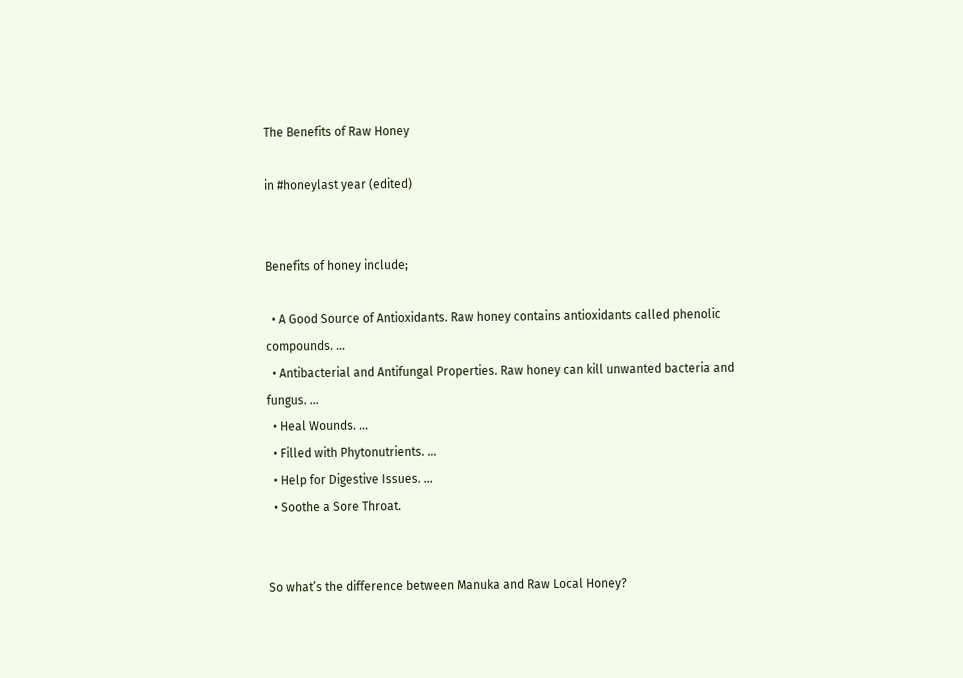The Benefits of Raw Honey

in #honeylast year (edited)


Benefits of honey include;

  • A Good Source of Antioxidants. Raw honey contains antioxidants called phenolic compounds. ...
  • Antibacterial and Antifungal Properties. Raw honey can kill unwanted bacteria and fungus. ...
  • Heal Wounds. ...
  • Filled with Phytonutrients. ...
  • Help for Digestive Issues. ...
  • Soothe a Sore Throat.


So what’s the difference between Manuka and Raw Local Honey?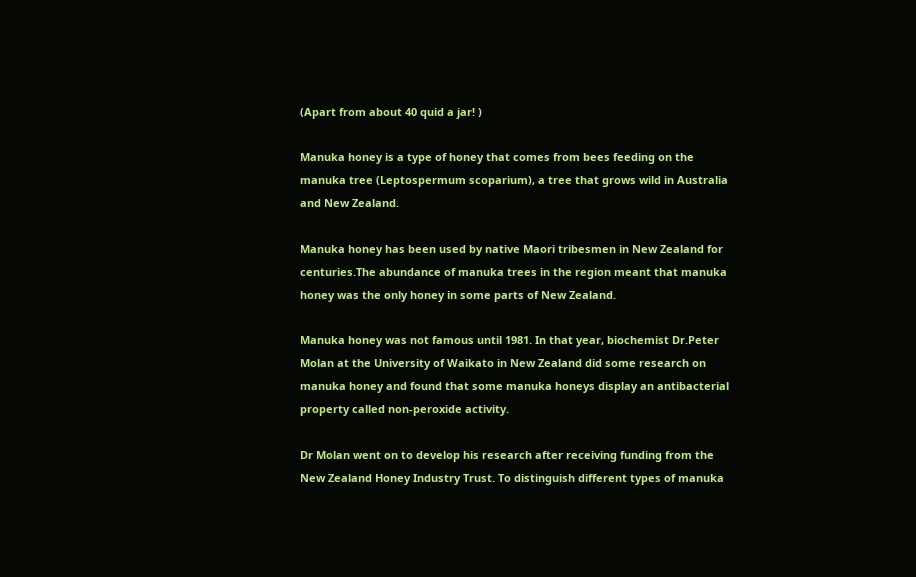(Apart from about 40 quid a jar! )

Manuka honey is a type of honey that comes from bees feeding on the manuka tree (Leptospermum scoparium), a tree that grows wild in Australia and New Zealand.

Manuka honey has been used by native Maori tribesmen in New Zealand for centuries.The abundance of manuka trees in the region meant that manuka honey was the only honey in some parts of New Zealand.

Manuka honey was not famous until 1981. In that year, biochemist Dr.Peter Molan at the University of Waikato in New Zealand did some research on manuka honey and found that some manuka honeys display an antibacterial property called non-peroxide activity.

Dr Molan went on to develop his research after receiving funding from the New Zealand Honey Industry Trust. To distinguish different types of manuka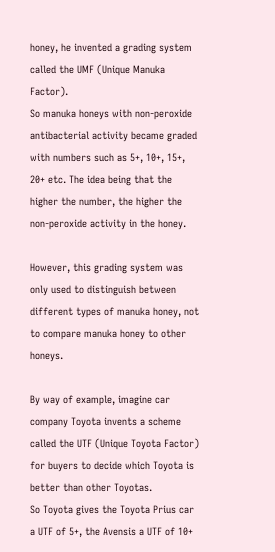honey, he invented a grading system called the UMF (Unique Manuka Factor).
So manuka honeys with non-peroxide antibacterial activity became graded with numbers such as 5+, 10+, 15+, 20+ etc. The idea being that the higher the number, the higher the non-peroxide activity in the honey.

However, this grading system was only used to distinguish between different types of manuka honey, not to compare manuka honey to other honeys.

By way of example, imagine car company Toyota invents a scheme called the UTF (Unique Toyota Factor) for buyers to decide which Toyota is better than other Toyotas.
So Toyota gives the Toyota Prius car a UTF of 5+, the Avensis a UTF of 10+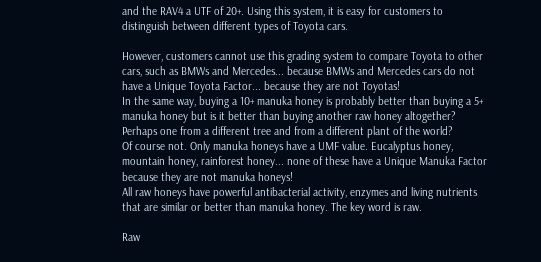and the RAV4 a UTF of 20+. Using this system, it is easy for customers to distinguish between different types of Toyota cars.

However, customers cannot use this grading system to compare Toyota to other cars, such as BMWs and Mercedes... because BMWs and Mercedes cars do not have a Unique Toyota Factor... because they are not Toyotas!
In the same way, buying a 10+ manuka honey is probably better than buying a 5+ manuka honey but is it better than buying another raw honey altogether? Perhaps one from a different tree and from a different plant of the world?
Of course not. Only manuka honeys have a UMF value. Eucalyptus honey, mountain honey, rainforest honey... none of these have a Unique Manuka Factor because they are not manuka honeys!
All raw honeys have powerful antibacterial activity, enzymes and living nutrients that are similar or better than manuka honey. The key word is raw.

Raw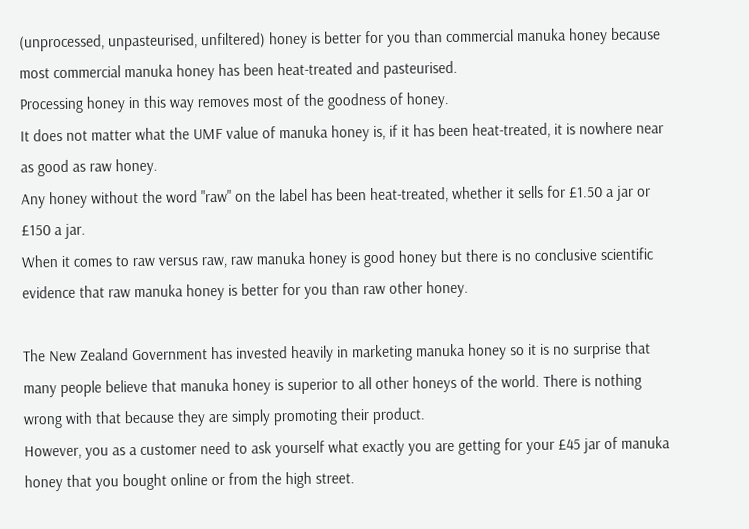(unprocessed, unpasteurised, unfiltered) honey is better for you than commercial manuka honey because most commercial manuka honey has been heat-treated and pasteurised.
Processing honey in this way removes most of the goodness of honey.
It does not matter what the UMF value of manuka honey is, if it has been heat-treated, it is nowhere near as good as raw honey.
Any honey without the word "raw" on the label has been heat-treated, whether it sells for £1.50 a jar or £150 a jar.
When it comes to raw versus raw, raw manuka honey is good honey but there is no conclusive scientific evidence that raw manuka honey is better for you than raw other honey.

The New Zealand Government has invested heavily in marketing manuka honey so it is no surprise that many people believe that manuka honey is superior to all other honeys of the world. There is nothing wrong with that because they are simply promoting their product.
However, you as a customer need to ask yourself what exactly you are getting for your £45 jar of manuka honey that you bought online or from the high street.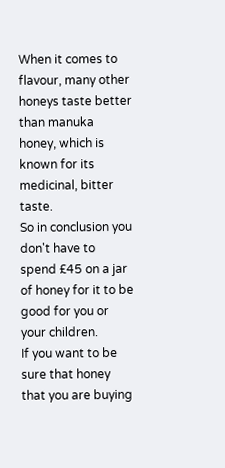When it comes to flavour, many other honeys taste better than manuka honey, which is known for its medicinal, bitter taste.
So in conclusion you don't have to spend £45 on a jar of honey for it to be good for you or your children.
If you want to be sure that honey that you are buying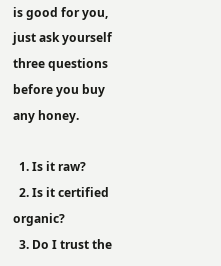is good for you, just ask yourself three questions before you buy any honey.

  1. Is it raw?
  2. Is it certified organic?
  3. Do I trust the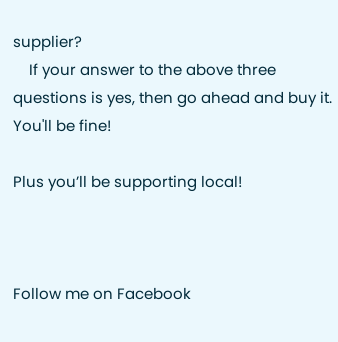supplier?
    If your answer to the above three questions is yes, then go ahead and buy it. You'll be fine!

Plus you’ll be supporting local!



Follow me on Facebook